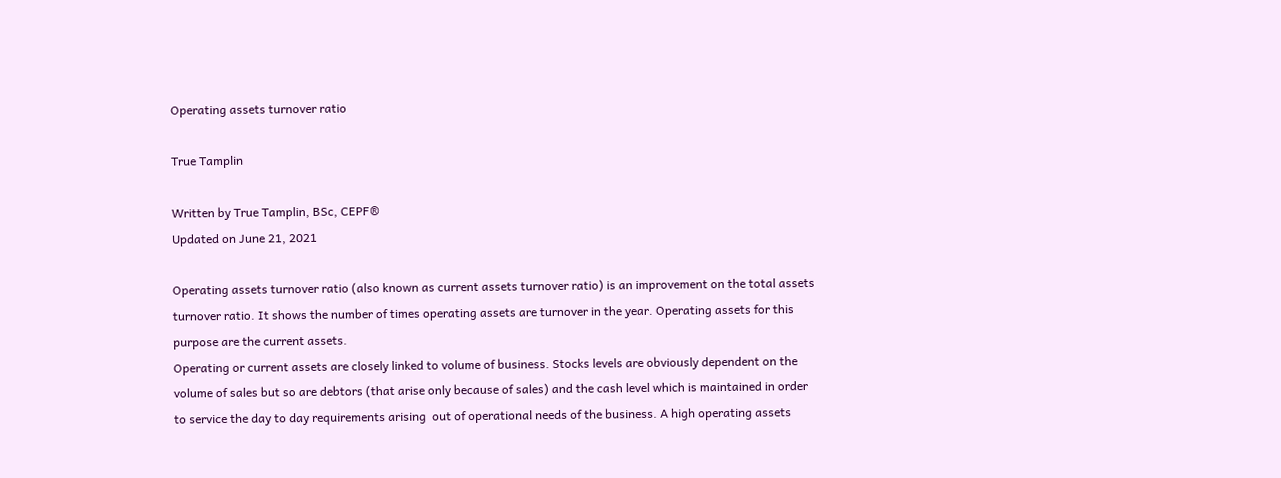Operating assets turnover ratio

True Tamplin

Written by True Tamplin, BSc, CEPF®
Updated on June 21, 2021

Operating assets turnover ratio (also known as current assets turnover ratio) is an improvement on the total assets turnover ratio. It shows the number of times operating assets are turnover in the year. Operating assets for this purpose are the current assets.
Operating or current assets are closely linked to volume of business. Stocks levels are obviously dependent on the volume of sales but so are debtors (that arise only because of sales) and the cash level which is maintained in order to service the day to day requirements arising  out of operational needs of the business. A high operating assets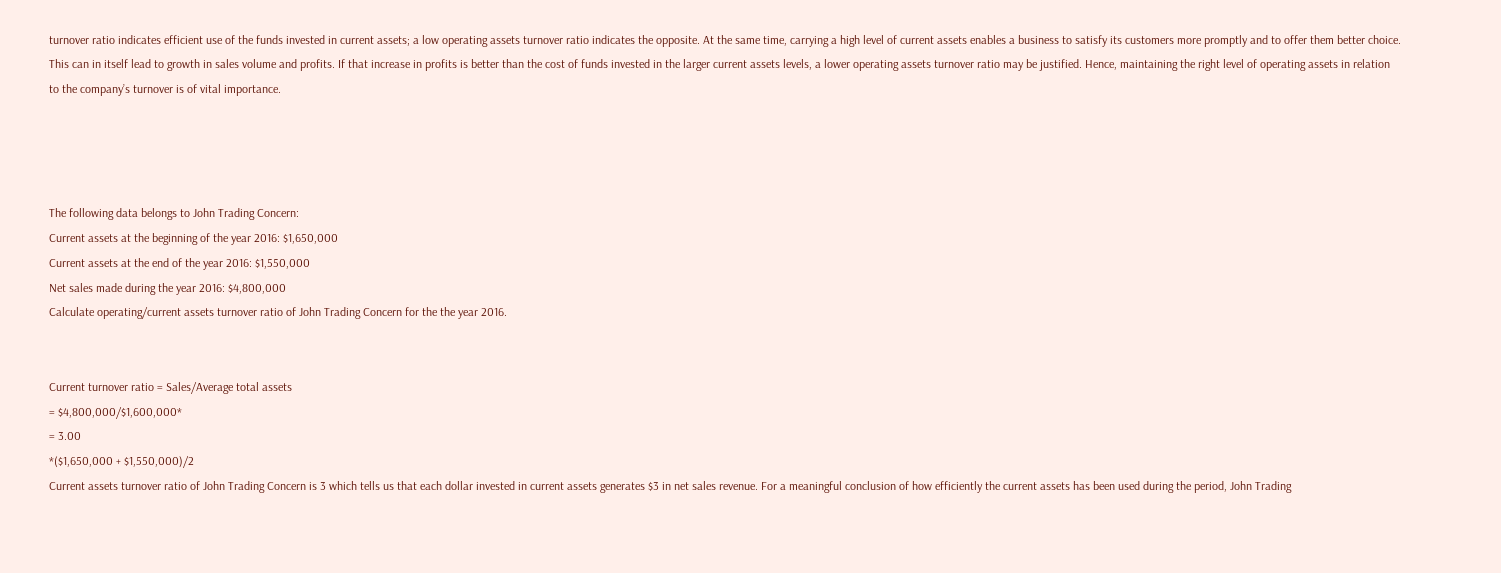turnover ratio indicates efficient use of the funds invested in current assets; a low operating assets turnover ratio indicates the opposite. At the same time, carrying a high level of current assets enables a business to satisfy its customers more promptly and to offer them better choice. This can in itself lead to growth in sales volume and profits. If that increase in profits is better than the cost of funds invested in the larger current assets levels, a lower operating assets turnover ratio may be justified. Hence, maintaining the right level of operating assets in relation to the company’s turnover is of vital importance.




The following data belongs to John Trading Concern:
Current assets at the beginning of the year 2016: $1,650,000
Current assets at the end of the year 2016: $1,550,000
Net sales made during the year 2016: $4,800,000
Calculate operating/current assets turnover ratio of John Trading Concern for the the year 2016.


Current turnover ratio = Sales/Average total assets
= $4,800,000/$1,600,000*
= 3.00
*($1,650,000 + $1,550,000)/2
Current assets turnover ratio of John Trading Concern is 3 which tells us that each dollar invested in current assets generates $3 in net sales revenue. For a meaningful conclusion of how efficiently the current assets has been used during the period, John Trading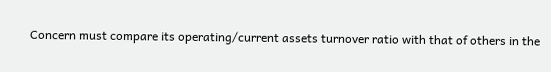Concern must compare its operating/current assets turnover ratio with that of others in the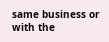same business or with the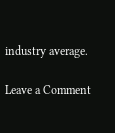industry average.

Leave a Comment